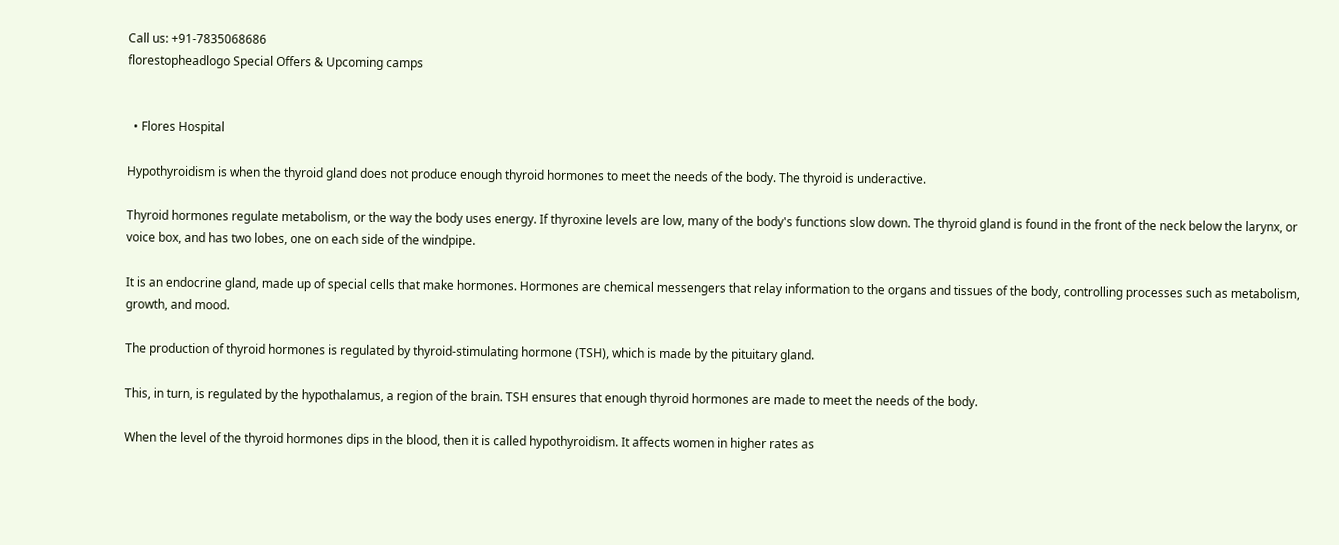Call us: +91-7835068686
florestopheadlogo Special Offers & Upcoming camps


  • Flores Hospital

Hypothyroidism is when the thyroid gland does not produce enough thyroid hormones to meet the needs of the body. The thyroid is underactive.

Thyroid hormones regulate metabolism, or the way the body uses energy. If thyroxine levels are low, many of the body's functions slow down. The thyroid gland is found in the front of the neck below the larynx, or voice box, and has two lobes, one on each side of the windpipe.

It is an endocrine gland, made up of special cells that make hormones. Hormones are chemical messengers that relay information to the organs and tissues of the body, controlling processes such as metabolism, growth, and mood.

The production of thyroid hormones is regulated by thyroid-stimulating hormone (TSH), which is made by the pituitary gland.

This, in turn, is regulated by the hypothalamus, a region of the brain. TSH ensures that enough thyroid hormones are made to meet the needs of the body.

When the level of the thyroid hormones dips in the blood, then it is called hypothyroidism. It affects women in higher rates as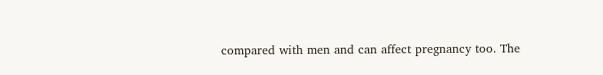compared with men and can affect pregnancy too. The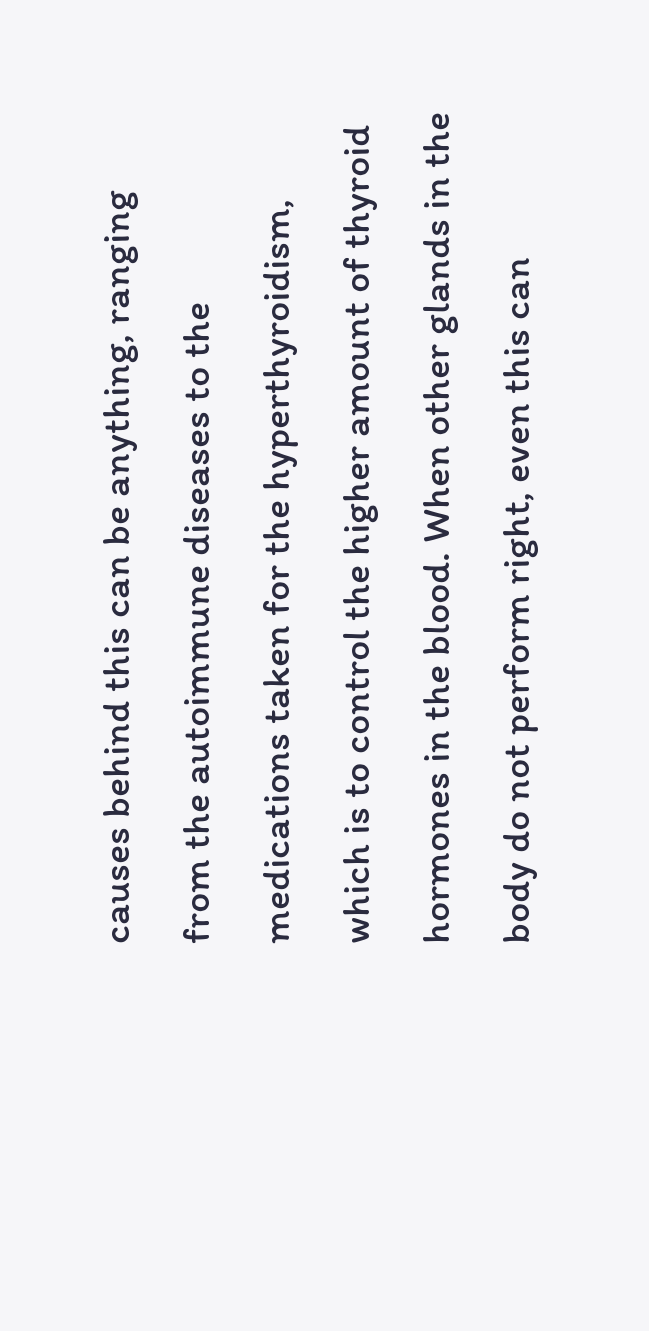causes behind this can be anything, ranging from the autoimmune diseases to the medications taken for the hyperthyroidism, which is to control the higher amount of thyroid hormones in the blood. When other glands in the body do not perform right, even this can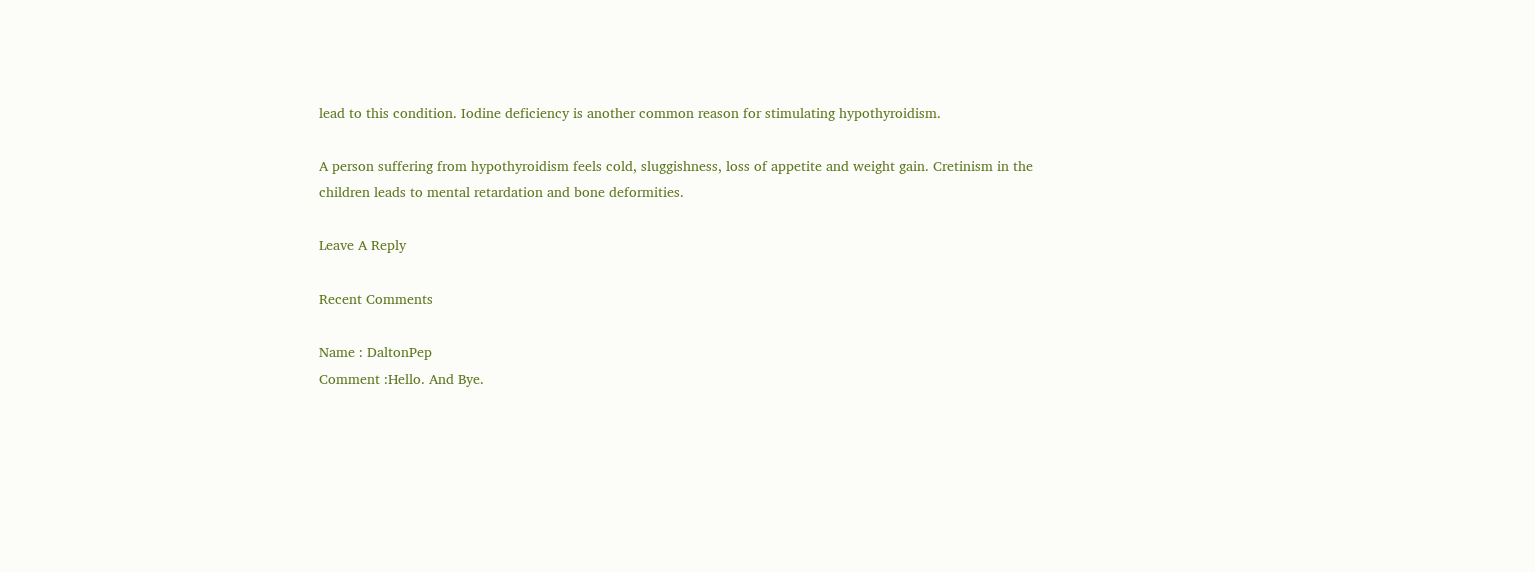lead to this condition. Iodine deficiency is another common reason for stimulating hypothyroidism.

A person suffering from hypothyroidism feels cold, sluggishness, loss of appetite and weight gain. Cretinism in the children leads to mental retardation and bone deformities.

Leave A Reply

Recent Comments

Name : DaltonPep
Comment :Hello. And Bye.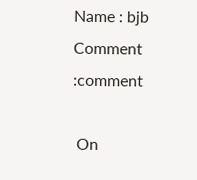Name : bjb
Comment :comment

 On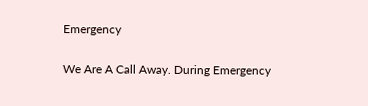Emergency

We Are A Call Away. During Emergency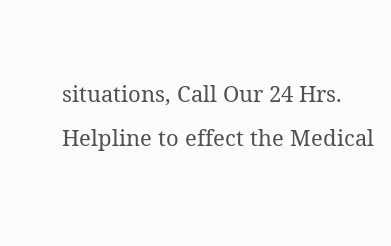situations, Call Our 24 Hrs. Helpline to effect the Medical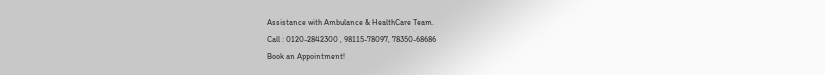Assistance with Ambulance & HealthCare Team.
Call : 0120-2842300 , 98115-78097, 78350-68686
Book an Appointment!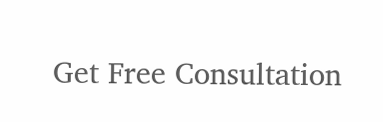Get Free Consultation